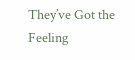They’ve Got the Feeling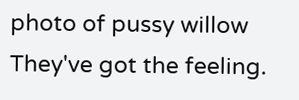photo of pussy willow
They've got the feeling.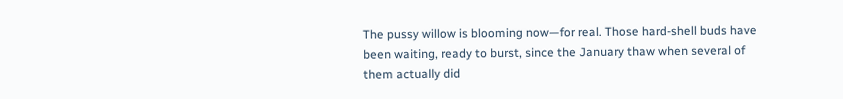The pussy willow is blooming now—for real. Those hard-shell buds have been waiting, ready to burst, since the January thaw when several of them actually did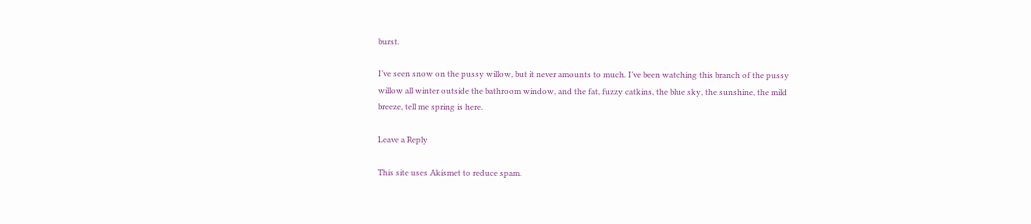burst.

I’ve seen snow on the pussy willow, but it never amounts to much. I’ve been watching this branch of the pussy willow all winter outside the bathroom window, and the fat, fuzzy catkins, the blue sky, the sunshine, the mild breeze, tell me spring is here.

Leave a Reply

This site uses Akismet to reduce spam.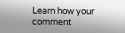Learn how your comment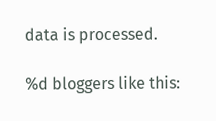data is processed.

%d bloggers like this: